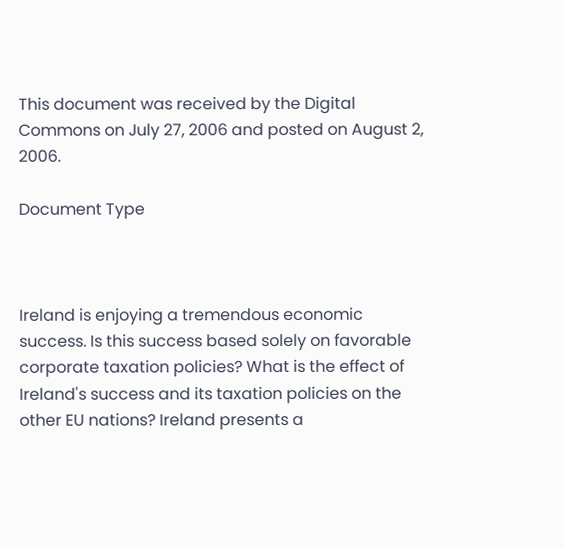This document was received by the Digital Commons on July 27, 2006 and posted on August 2, 2006.

Document Type



Ireland is enjoying a tremendous economic success. Is this success based solely on favorable corporate taxation policies? What is the effect of Ireland's success and its taxation policies on the other EU nations? Ireland presents a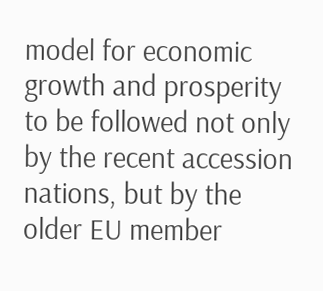model for economic growth and prosperity to be followed not only by the recent accession nations, but by the older EU member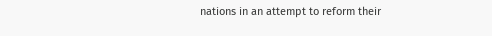nations in an attempt to reform their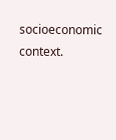socioeconomic context.